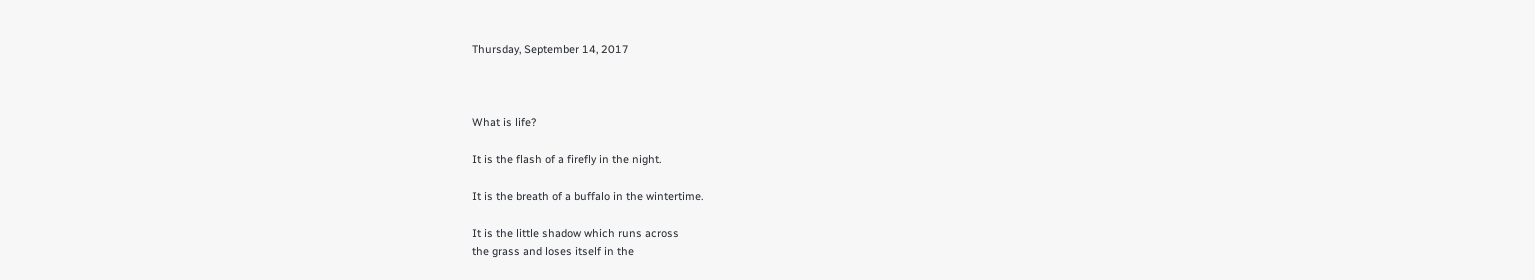Thursday, September 14, 2017



What is life?

It is the flash of a firefly in the night.

It is the breath of a buffalo in the wintertime.

It is the little shadow which runs across
the grass and loses itself in the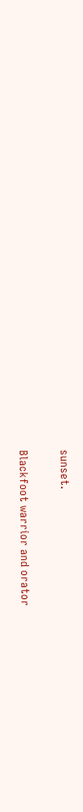sunset.

Blackfoot warrior and orator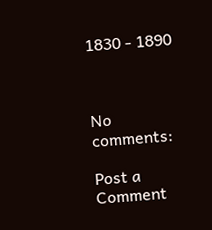1830 - 1890



No comments:

Post a Comment